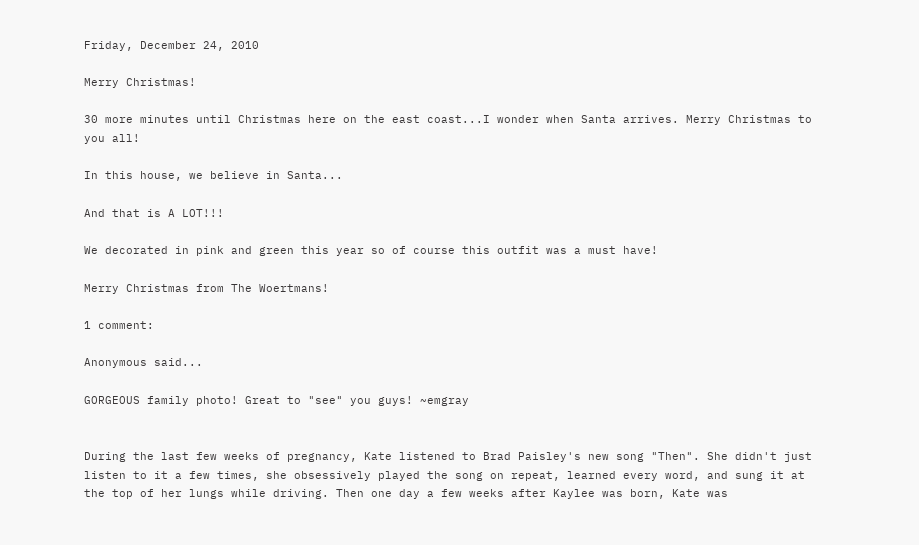Friday, December 24, 2010

Merry Christmas!

30 more minutes until Christmas here on the east coast...I wonder when Santa arrives. Merry Christmas to you all!

In this house, we believe in Santa...

And that is A LOT!!!

We decorated in pink and green this year so of course this outfit was a must have!

Merry Christmas from The Woertmans!

1 comment:

Anonymous said...

GORGEOUS family photo! Great to "see" you guys! ~emgray


During the last few weeks of pregnancy, Kate listened to Brad Paisley's new song "Then". She didn't just listen to it a few times, she obsessively played the song on repeat, learned every word, and sung it at the top of her lungs while driving. Then one day a few weeks after Kaylee was born, Kate was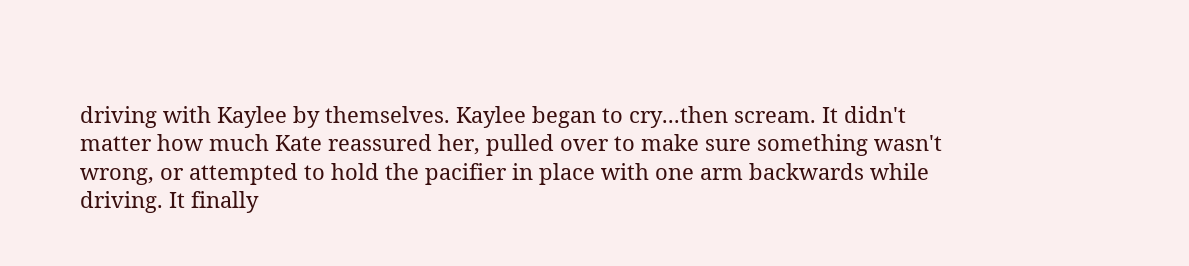driving with Kaylee by themselves. Kaylee began to cry...then scream. It didn't matter how much Kate reassured her, pulled over to make sure something wasn't wrong, or attempted to hold the pacifier in place with one arm backwards while driving. It finally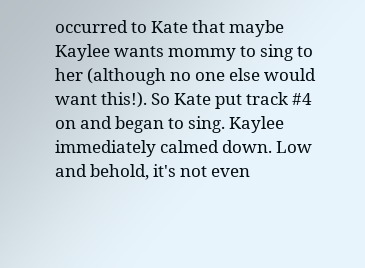occurred to Kate that maybe Kaylee wants mommy to sing to her (although no one else would want this!). So Kate put track #4 on and began to sing. Kaylee immediately calmed down. Low and behold, it's not even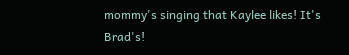mommy's singing that Kaylee likes! It's Brad's!